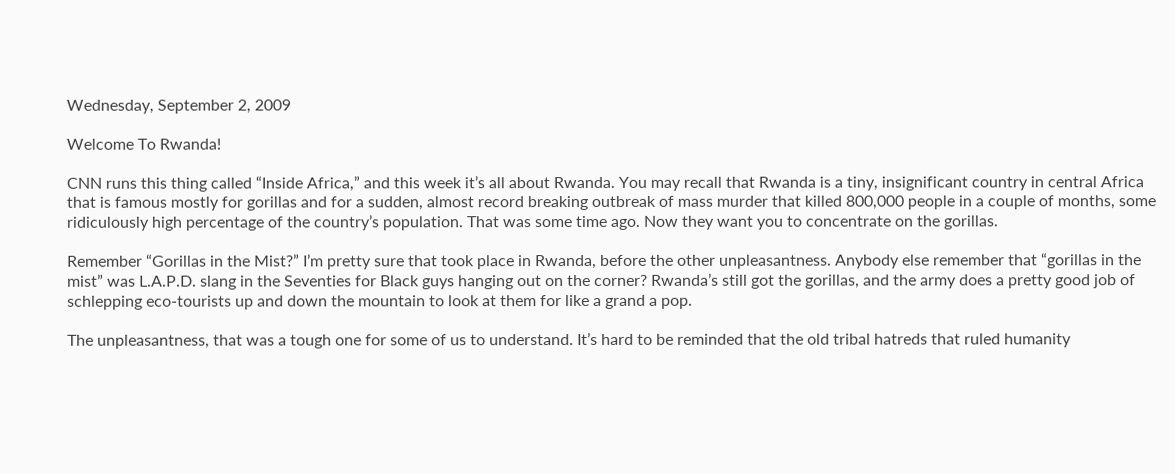Wednesday, September 2, 2009

Welcome To Rwanda!

CNN runs this thing called “Inside Africa,” and this week it’s all about Rwanda. You may recall that Rwanda is a tiny, insignificant country in central Africa that is famous mostly for gorillas and for a sudden, almost record breaking outbreak of mass murder that killed 800,000 people in a couple of months, some ridiculously high percentage of the country’s population. That was some time ago. Now they want you to concentrate on the gorillas.

Remember “Gorillas in the Mist?” I’m pretty sure that took place in Rwanda, before the other unpleasantness. Anybody else remember that “gorillas in the mist” was L.A.P.D. slang in the Seventies for Black guys hanging out on the corner? Rwanda’s still got the gorillas, and the army does a pretty good job of schlepping eco-tourists up and down the mountain to look at them for like a grand a pop.

The unpleasantness, that was a tough one for some of us to understand. It’s hard to be reminded that the old tribal hatreds that ruled humanity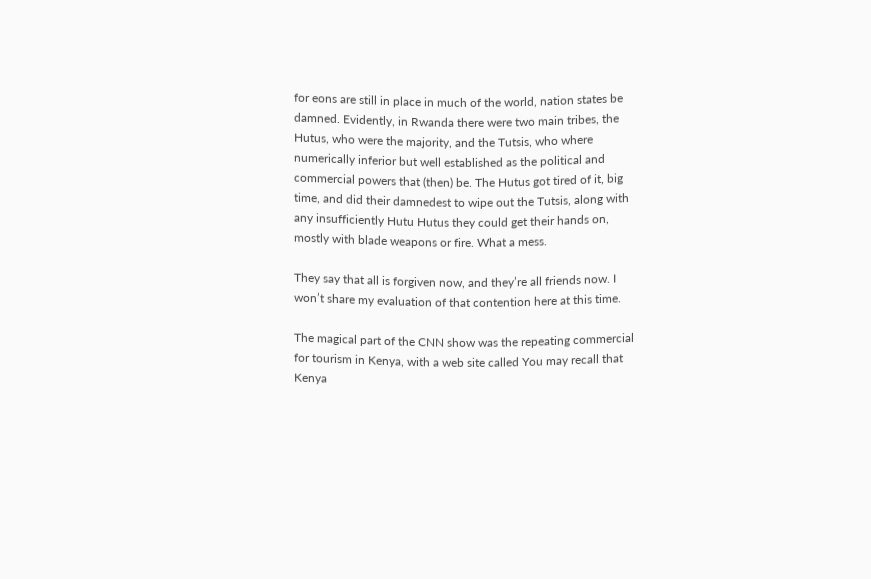for eons are still in place in much of the world, nation states be damned. Evidently, in Rwanda there were two main tribes, the Hutus, who were the majority, and the Tutsis, who where numerically inferior but well established as the political and commercial powers that (then) be. The Hutus got tired of it, big time, and did their damnedest to wipe out the Tutsis, along with any insufficiently Hutu Hutus they could get their hands on, mostly with blade weapons or fire. What a mess.

They say that all is forgiven now, and they’re all friends now. I won’t share my evaluation of that contention here at this time.

The magical part of the CNN show was the repeating commercial for tourism in Kenya, with a web site called You may recall that Kenya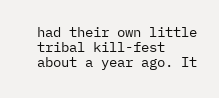had their own little tribal kill-fest about a year ago. It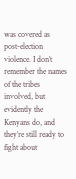was covered as post-election violence. I don’t remember the names of the tribes involved, but evidently the Kenyans do, and they’re still ready to fight about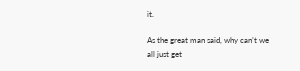it.

As the great man said, why can’t we all just get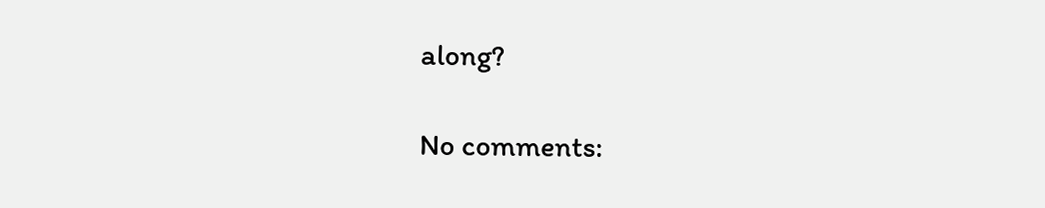along?

No comments: